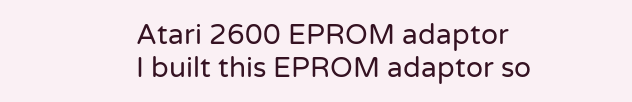Atari 2600 EPROM adaptor
I built this EPROM adaptor so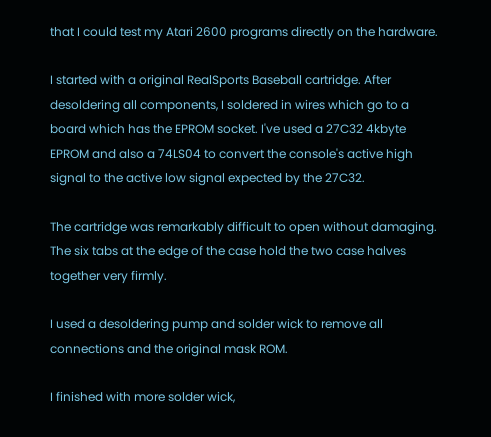that I could test my Atari 2600 programs directly on the hardware.

I started with a original RealSports Baseball cartridge. After desoldering all components, I soldered in wires which go to a board which has the EPROM socket. I've used a 27C32 4kbyte EPROM and also a 74LS04 to convert the console's active high signal to the active low signal expected by the 27C32.

The cartridge was remarkably difficult to open without damaging. The six tabs at the edge of the case hold the two case halves together very firmly.

I used a desoldering pump and solder wick to remove all connections and the original mask ROM.

I finished with more solder wick,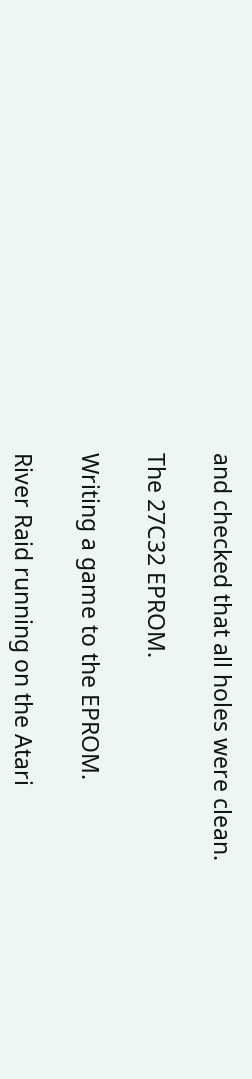and checked that all holes were clean.

The 27C32 EPROM.

Writing a game to the EPROM.

River Raid running on the Atari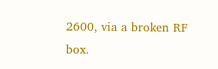2600, via a broken RF box.